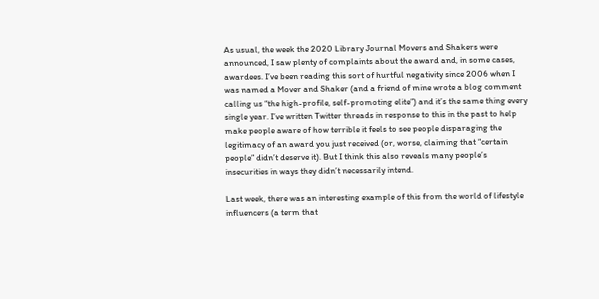As usual, the week the 2020 Library Journal Movers and Shakers were announced, I saw plenty of complaints about the award and, in some cases, awardees. I’ve been reading this sort of hurtful negativity since 2006 when I was named a Mover and Shaker (and a friend of mine wrote a blog comment calling us “the high-profile, self-promoting elite”) and it’s the same thing every single year. I’ve written Twitter threads in response to this in the past to help make people aware of how terrible it feels to see people disparaging the legitimacy of an award you just received (or, worse, claiming that “certain people” didn’t deserve it). But I think this also reveals many people’s insecurities in ways they didn’t necessarily intend.

Last week, there was an interesting example of this from the world of lifestyle influencers (a term that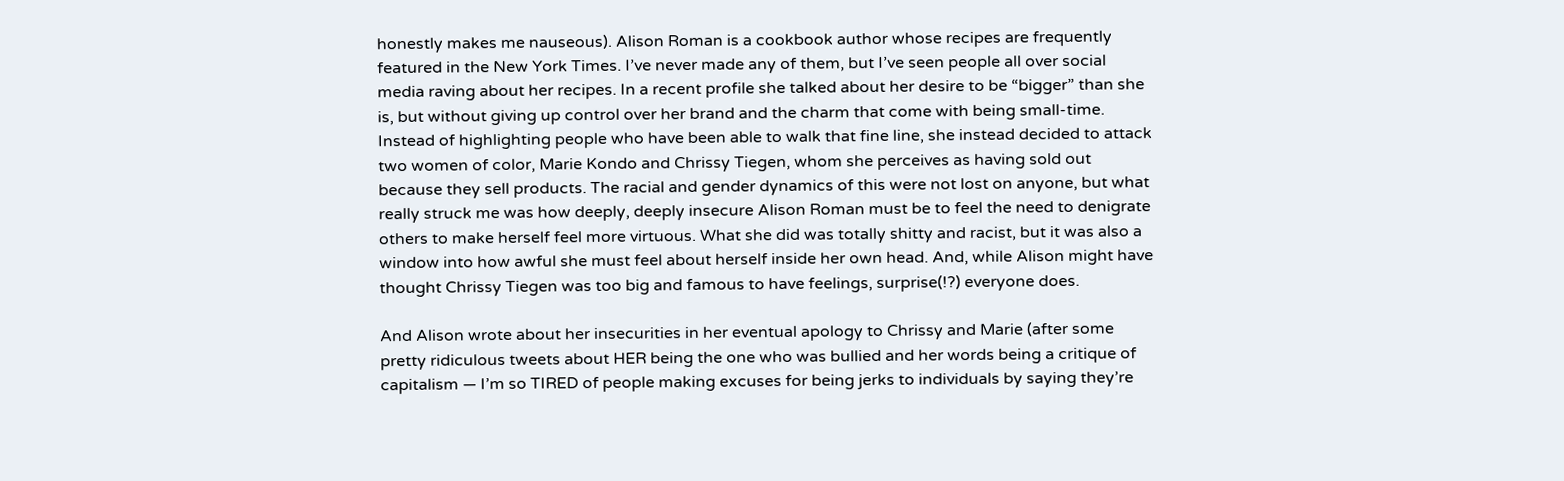honestly makes me nauseous). Alison Roman is a cookbook author whose recipes are frequently featured in the New York Times. I’ve never made any of them, but I’ve seen people all over social media raving about her recipes. In a recent profile she talked about her desire to be “bigger” than she is, but without giving up control over her brand and the charm that come with being small-time. Instead of highlighting people who have been able to walk that fine line, she instead decided to attack two women of color, Marie Kondo and Chrissy Tiegen, whom she perceives as having sold out because they sell products. The racial and gender dynamics of this were not lost on anyone, but what really struck me was how deeply, deeply insecure Alison Roman must be to feel the need to denigrate others to make herself feel more virtuous. What she did was totally shitty and racist, but it was also a window into how awful she must feel about herself inside her own head. And, while Alison might have thought Chrissy Tiegen was too big and famous to have feelings, surprise(!?) everyone does.

And Alison wrote about her insecurities in her eventual apology to Chrissy and Marie (after some pretty ridiculous tweets about HER being the one who was bullied and her words being a critique of capitalism — I’m so TIRED of people making excuses for being jerks to individuals by saying they’re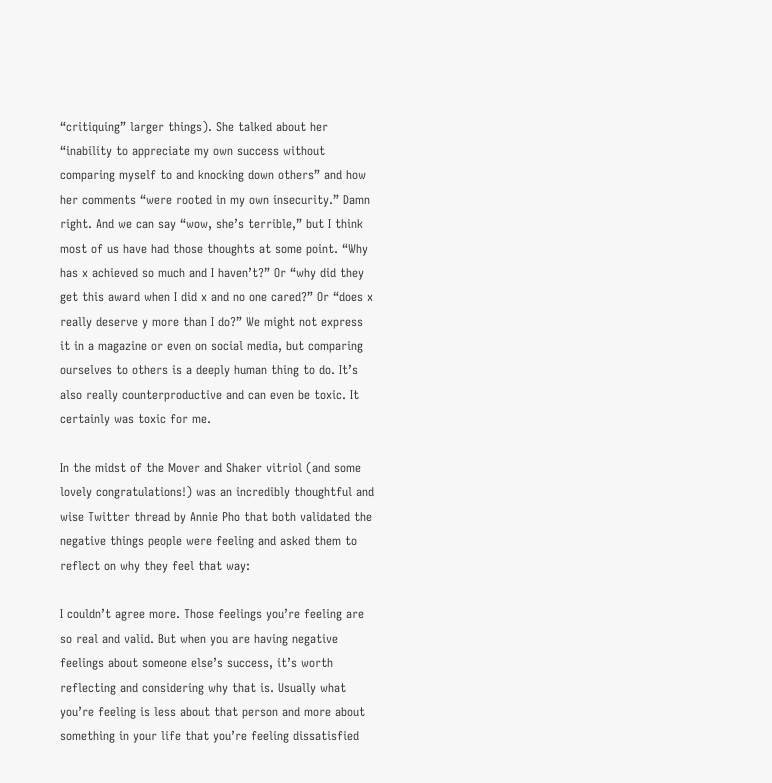“critiquing” larger things). She talked about her “inability to appreciate my own success without comparing myself to and knocking down others” and how her comments “were rooted in my own insecurity.” Damn right. And we can say “wow, she’s terrible,” but I think most of us have had those thoughts at some point. “Why has x achieved so much and I haven’t?” Or “why did they get this award when I did x and no one cared?” Or “does x really deserve y more than I do?” We might not express it in a magazine or even on social media, but comparing ourselves to others is a deeply human thing to do. It’s also really counterproductive and can even be toxic. It certainly was toxic for me.

In the midst of the Mover and Shaker vitriol (and some lovely congratulations!) was an incredibly thoughtful and wise Twitter thread by Annie Pho that both validated the negative things people were feeling and asked them to reflect on why they feel that way:

I couldn’t agree more. Those feelings you’re feeling are so real and valid. But when you are having negative feelings about someone else’s success, it’s worth reflecting and considering why that is. Usually what you’re feeling is less about that person and more about something in your life that you’re feeling dissatisfied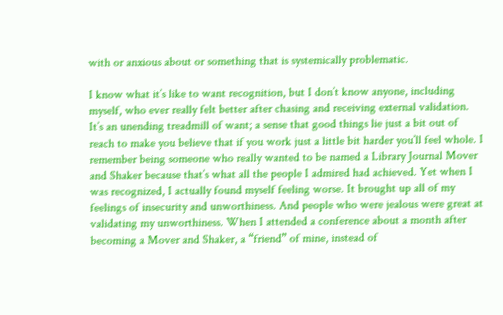with or anxious about or something that is systemically problematic.

I know what it’s like to want recognition, but I don’t know anyone, including myself, who ever really felt better after chasing and receiving external validation. It’s an unending treadmill of want; a sense that good things lie just a bit out of reach to make you believe that if you work just a little bit harder you’ll feel whole. I remember being someone who really wanted to be named a Library Journal Mover and Shaker because that’s what all the people I admired had achieved. Yet when I was recognized, I actually found myself feeling worse. It brought up all of my feelings of insecurity and unworthiness. And people who were jealous were great at validating my unworthiness. When I attended a conference about a month after becoming a Mover and Shaker, a “friend” of mine, instead of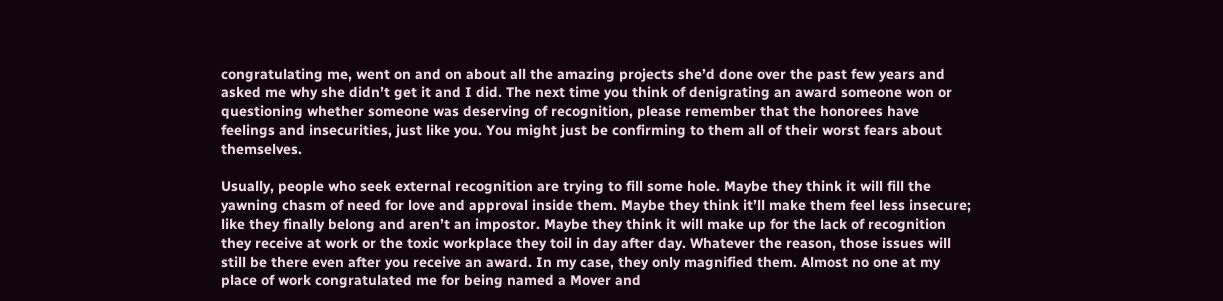congratulating me, went on and on about all the amazing projects she’d done over the past few years and asked me why she didn’t get it and I did. The next time you think of denigrating an award someone won or questioning whether someone was deserving of recognition, please remember that the honorees have feelings and insecurities, just like you. You might just be confirming to them all of their worst fears about themselves.

Usually, people who seek external recognition are trying to fill some hole. Maybe they think it will fill the yawning chasm of need for love and approval inside them. Maybe they think it’ll make them feel less insecure; like they finally belong and aren’t an impostor. Maybe they think it will make up for the lack of recognition they receive at work or the toxic workplace they toil in day after day. Whatever the reason, those issues will still be there even after you receive an award. In my case, they only magnified them. Almost no one at my place of work congratulated me for being named a Mover and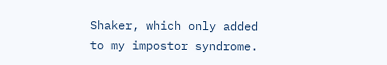Shaker, which only added to my impostor syndrome.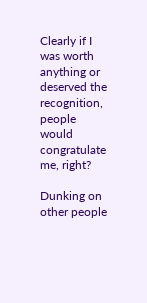Clearly if I was worth anything or deserved the recognition, people would congratulate me, right?

Dunking on other people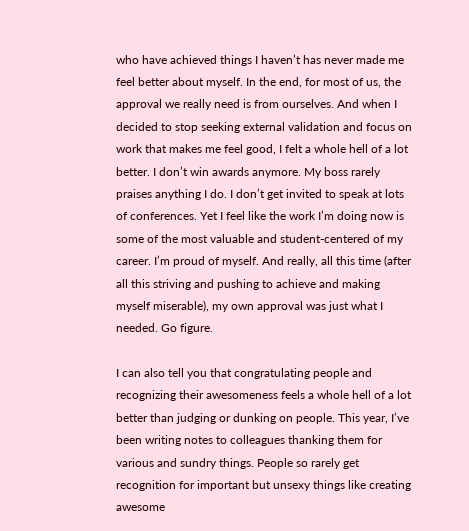who have achieved things I haven’t has never made me feel better about myself. In the end, for most of us, the approval we really need is from ourselves. And when I decided to stop seeking external validation and focus on work that makes me feel good, I felt a whole hell of a lot better. I don’t win awards anymore. My boss rarely praises anything I do. I don’t get invited to speak at lots of conferences. Yet I feel like the work I’m doing now is some of the most valuable and student-centered of my career. I’m proud of myself. And really, all this time (after all this striving and pushing to achieve and making myself miserable), my own approval was just what I needed. Go figure.

I can also tell you that congratulating people and recognizing their awesomeness feels a whole hell of a lot better than judging or dunking on people. This year, I’ve been writing notes to colleagues thanking them for various and sundry things. People so rarely get recognition for important but unsexy things like creating awesome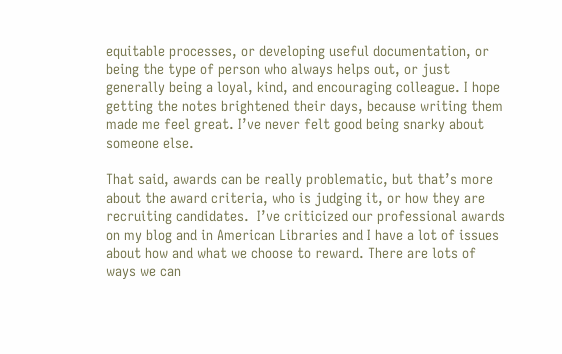equitable processes, or developing useful documentation, or being the type of person who always helps out, or just generally being a loyal, kind, and encouraging colleague. I hope getting the notes brightened their days, because writing them made me feel great. I’ve never felt good being snarky about someone else.

That said, awards can be really problematic, but that’s more about the award criteria, who is judging it, or how they are recruiting candidates.  I’ve criticized our professional awards on my blog and in American Libraries and I have a lot of issues about how and what we choose to reward. There are lots of ways we can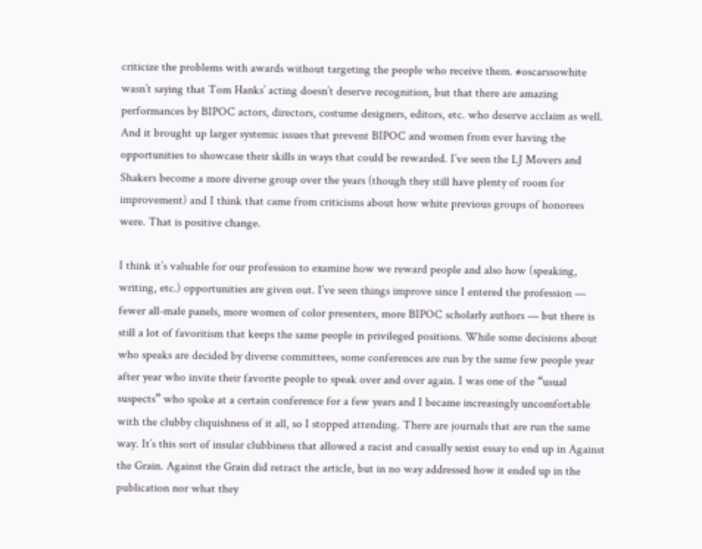criticize the problems with awards without targeting the people who receive them. #oscarssowhite wasn’t saying that Tom Hanks’ acting doesn’t deserve recognition, but that there are amazing performances by BIPOC actors, directors, costume designers, editors, etc. who deserve acclaim as well. And it brought up larger systemic issues that prevent BIPOC and women from ever having the opportunities to showcase their skills in ways that could be rewarded. I’ve seen the LJ Movers and Shakers become a more diverse group over the years (though they still have plenty of room for improvement) and I think that came from criticisms about how white previous groups of honorees were. That is positive change.

I think it’s valuable for our profession to examine how we reward people and also how (speaking, writing, etc.) opportunities are given out. I’ve seen things improve since I entered the profession — fewer all-male panels, more women of color presenters, more BIPOC scholarly authors — but there is still a lot of favoritism that keeps the same people in privileged positions. While some decisions about who speaks are decided by diverse committees, some conferences are run by the same few people year after year who invite their favorite people to speak over and over again. I was one of the “usual suspects” who spoke at a certain conference for a few years and I became increasingly uncomfortable with the clubby cliquishness of it all, so I stopped attending. There are journals that are run the same way. It’s this sort of insular clubbiness that allowed a racist and casually sexist essay to end up in Against the Grain. Against the Grain did retract the article, but in no way addressed how it ended up in the publication nor what they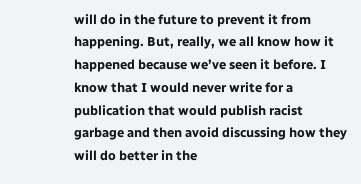will do in the future to prevent it from happening. But, really, we all know how it happened because we’ve seen it before. I know that I would never write for a publication that would publish racist garbage and then avoid discussing how they will do better in the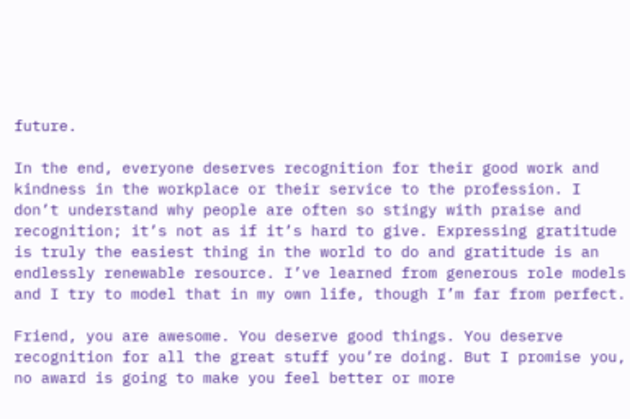future.

In the end, everyone deserves recognition for their good work and kindness in the workplace or their service to the profession. I don’t understand why people are often so stingy with praise and recognition; it’s not as if it’s hard to give. Expressing gratitude is truly the easiest thing in the world to do and gratitude is an endlessly renewable resource. I’ve learned from generous role models and I try to model that in my own life, though I’m far from perfect.

Friend, you are awesome. You deserve good things. You deserve recognition for all the great stuff you’re doing. But I promise you, no award is going to make you feel better or more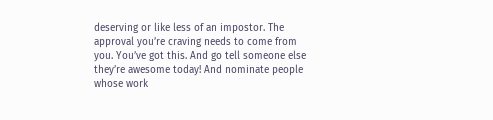deserving or like less of an impostor. The approval you’re craving needs to come from you. You’ve got this. And go tell someone else they’re awesome today! And nominate people whose work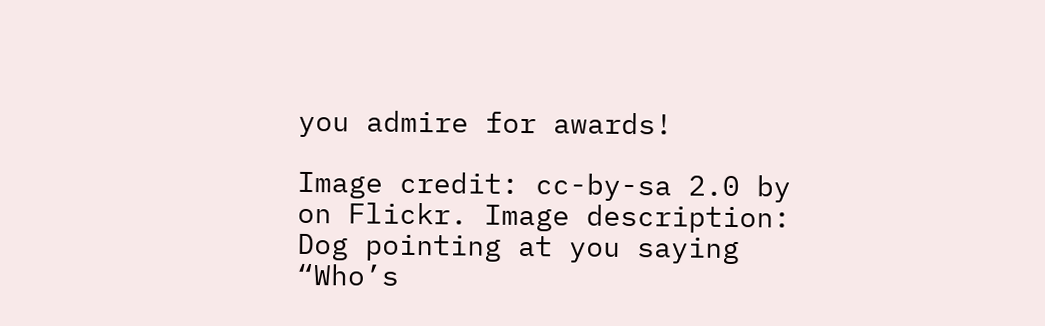you admire for awards!

Image credit: cc-by-sa 2.0 by on Flickr. Image description: Dog pointing at you saying “Who’s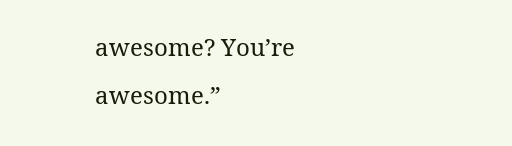awesome? You’re awesome.”